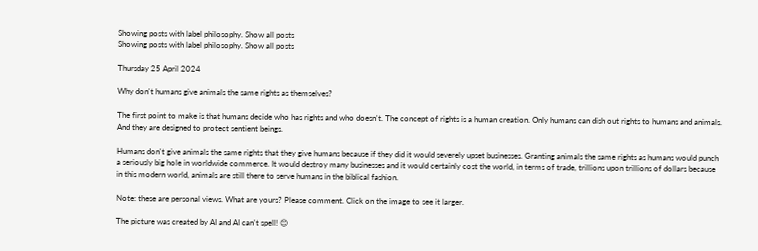Showing posts with label philosophy. Show all posts
Showing posts with label philosophy. Show all posts

Thursday 25 April 2024

Why don't humans give animals the same rights as themselves?

The first point to make is that humans decide who has rights and who doesn't. The concept of rights is a human creation. Only humans can dish out rights to humans and animals. And they are designed to protect sentient beings.

Humans don't give animals the same rights that they give humans because if they did it would severely upset businesses. Granting animals the same rights as humans would punch a seriously big hole in worldwide commerce. It would destroy many businesses and it would certainly cost the world, in terms of trade, trillions upon trillions of dollars because in this modern world, animals are still there to serve humans in the biblical fashion.

Note: these are personal views. What are yours? Please comment. Click on the image to see it larger.

The picture was created by AI and AI can't spell! 😊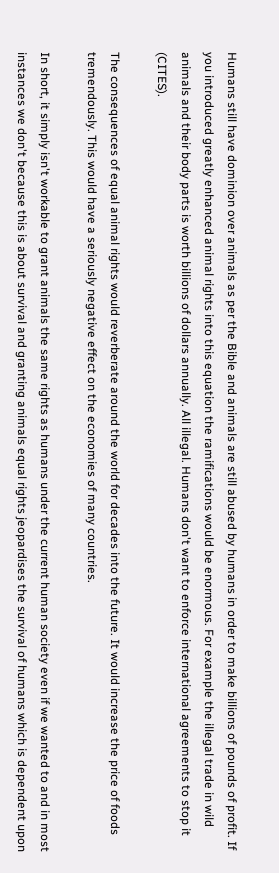Humans still have dominion over animals as per the Bible and animals are still abused by humans in order to make billions of pounds of profit. If you introduced greatly enhanced animal rights into this equation the ramifications would be enormous. For example the illegal trade in wild animals and their body parts is worth billions of dollars annually. All illegal. Humans don't want to enforce international agreements to stop it (CITES).

The consequences of equal animal rights would reverberate around the world for decades into the future. It would increase the price of foods tremendously. This would have a seriously negative effect on the economies of many countries.

In short, it simply isn't workable to grant animals the same rights as humans under the current human society even if we wanted to and in most instances we don't because this is about survival and granting animals equal rights jeopardises the survival of humans which is dependent upon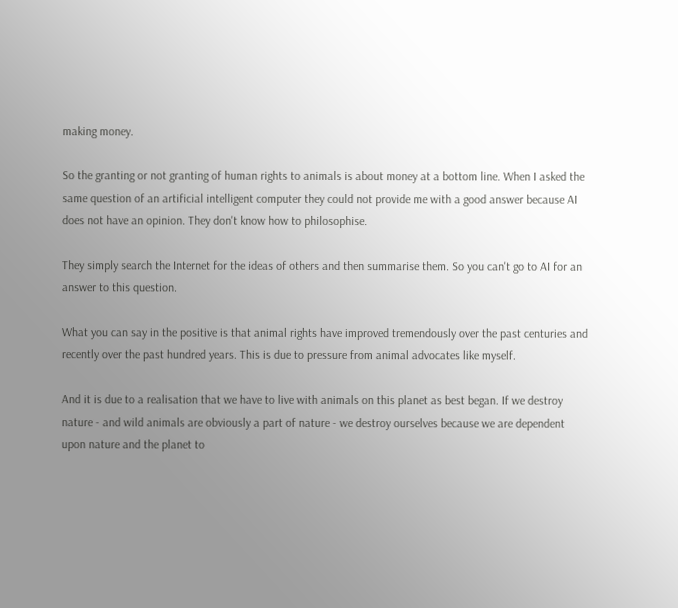making money.

So the granting or not granting of human rights to animals is about money at a bottom line. When I asked the same question of an artificial intelligent computer they could not provide me with a good answer because AI does not have an opinion. They don't know how to philosophise.

They simply search the Internet for the ideas of others and then summarise them. So you can't go to AI for an answer to this question.

What you can say in the positive is that animal rights have improved tremendously over the past centuries and recently over the past hundred years. This is due to pressure from animal advocates like myself.

And it is due to a realisation that we have to live with animals on this planet as best began. If we destroy nature - and wild animals are obviously a part of nature - we destroy ourselves because we are dependent upon nature and the planet to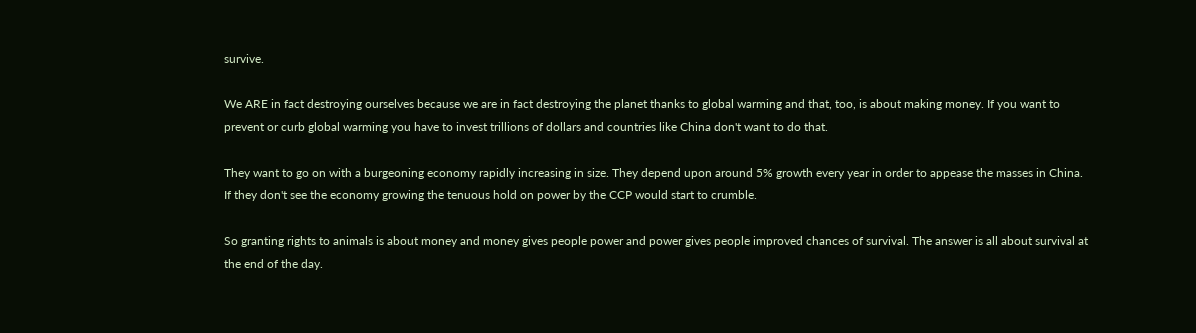survive.

We ARE in fact destroying ourselves because we are in fact destroying the planet thanks to global warming and that, too, is about making money. If you want to prevent or curb global warming you have to invest trillions of dollars and countries like China don't want to do that.

They want to go on with a burgeoning economy rapidly increasing in size. They depend upon around 5% growth every year in order to appease the masses in China. If they don't see the economy growing the tenuous hold on power by the CCP would start to crumble.

So granting rights to animals is about money and money gives people power and power gives people improved chances of survival. The answer is all about survival at the end of the day.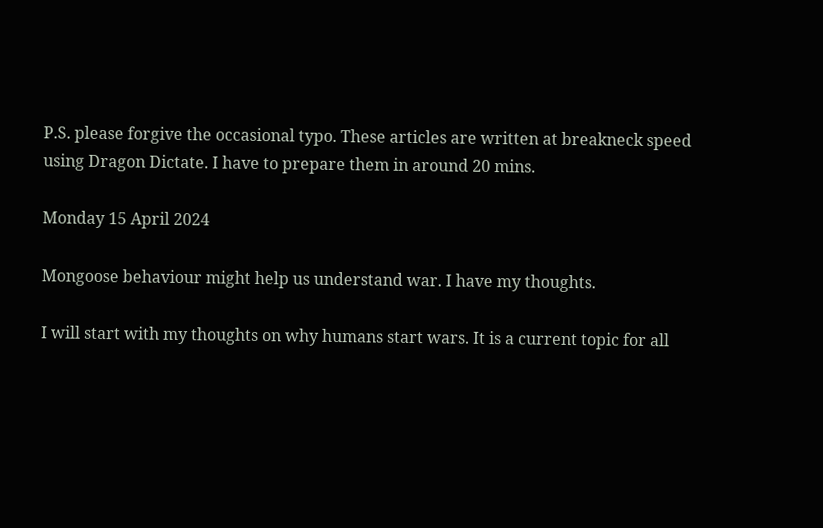P.S. please forgive the occasional typo. These articles are written at breakneck speed using Dragon Dictate. I have to prepare them in around 20 mins.

Monday 15 April 2024

Mongoose behaviour might help us understand war. I have my thoughts.

I will start with my thoughts on why humans start wars. It is a current topic for all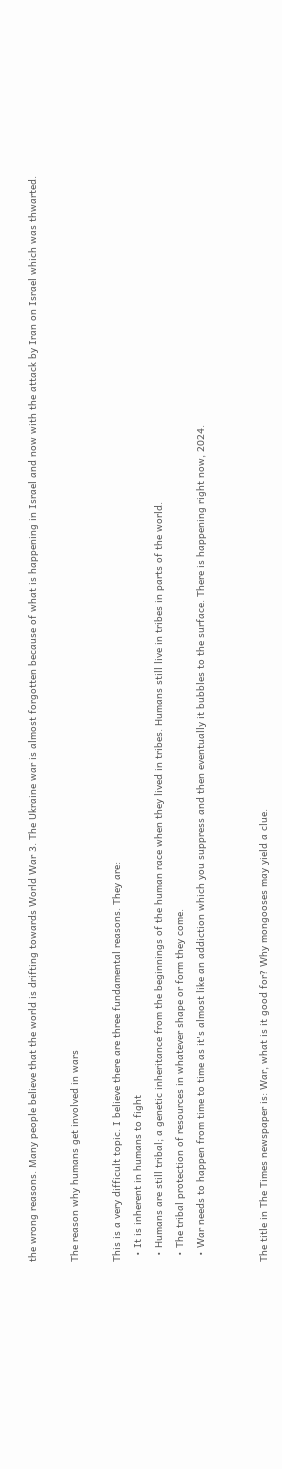the wrong reasons. Many people believe that the world is drifting towards World War 3. The Ukraine war is almost forgotten because of what is happening in Israel and now with the attack by Iran on Israel which was thwarted.

The reason why humans get involved in wars

This is a very difficult topic. I believe there are three fundamental reasons. They are:
  • It is inherent in humans to fight
  • Humans are still tribal; a genetic inheritance from the beginnings of the human race when they lived in tribes. Humans still live in tribes in parts of the world.
  • The tribal protection of resources in whatever shape or form they come.
  • War needs to happen from time to time as it's almost like an addiction which you suppress and then eventually it bubbles to the surface. There is happening right now, 2024.


The title in The Times newspaper is: War, what is it good for? Why mongooses may yield a clue.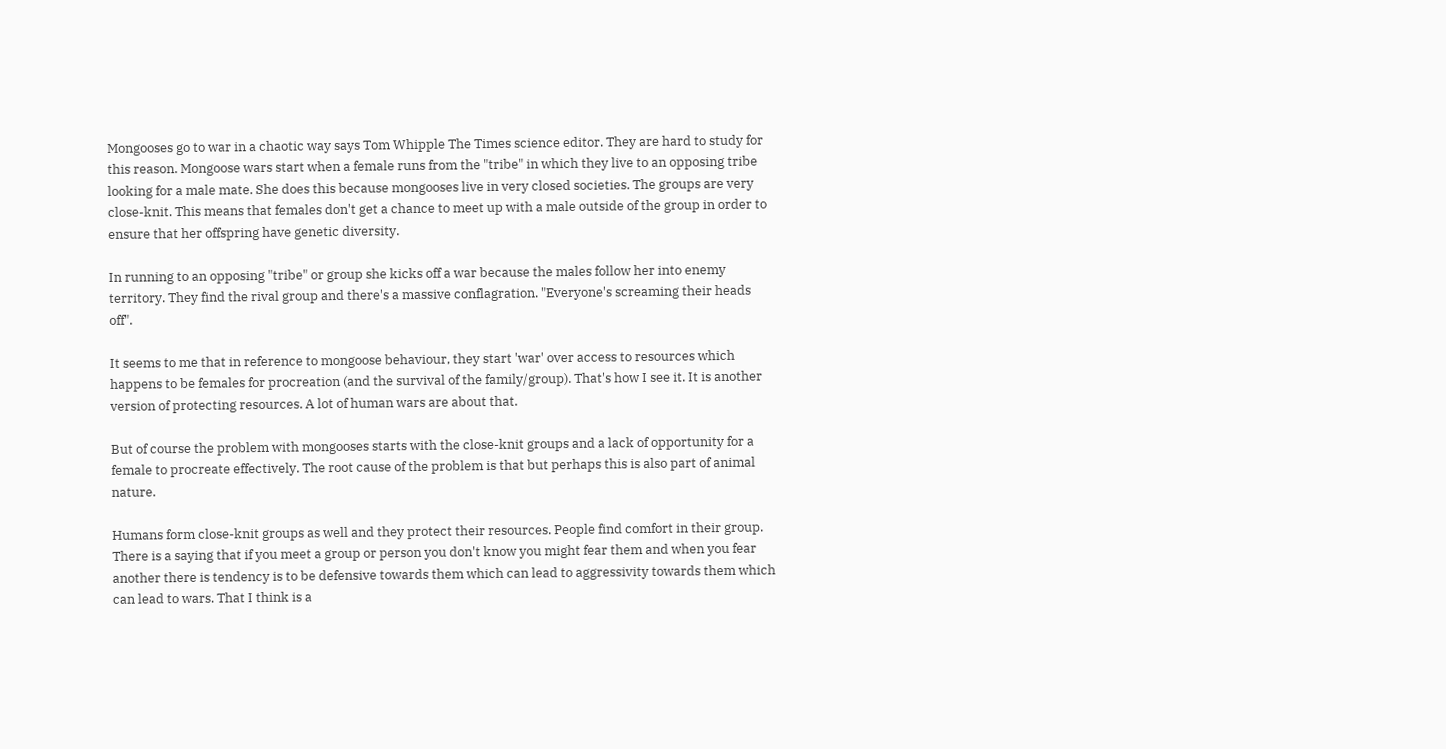Mongooses go to war in a chaotic way says Tom Whipple The Times science editor. They are hard to study for this reason. Mongoose wars start when a female runs from the "tribe" in which they live to an opposing tribe looking for a male mate. She does this because mongooses live in very closed societies. The groups are very close-knit. This means that females don't get a chance to meet up with a male outside of the group in order to ensure that her offspring have genetic diversity.

In running to an opposing "tribe" or group she kicks off a war because the males follow her into enemy territory. They find the rival group and there's a massive conflagration. "Everyone's screaming their heads off".

It seems to me that in reference to mongoose behaviour, they start 'war' over access to resources which happens to be females for procreation (and the survival of the family/group). That's how I see it. It is another version of protecting resources. A lot of human wars are about that.

But of course the problem with mongooses starts with the close-knit groups and a lack of opportunity for a female to procreate effectively. The root cause of the problem is that but perhaps this is also part of animal nature.

Humans form close-knit groups as well and they protect their resources. People find comfort in their group. There is a saying that if you meet a group or person you don't know you might fear them and when you fear another there is tendency is to be defensive towards them which can lead to aggressivity towards them which can lead to wars. That I think is a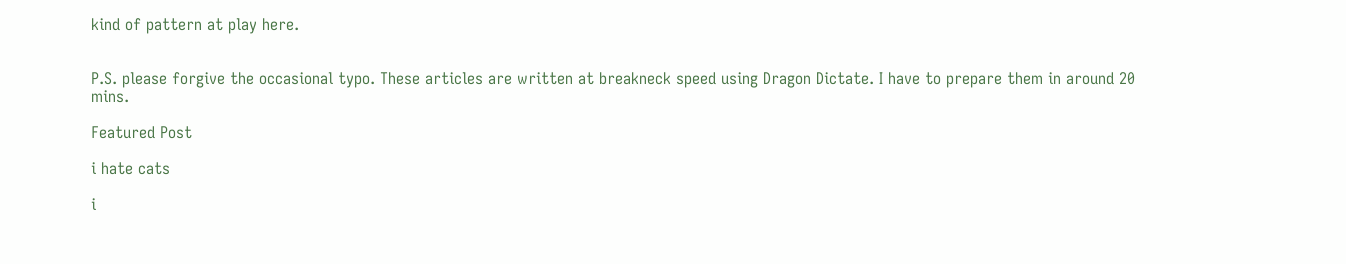kind of pattern at play here.


P.S. please forgive the occasional typo. These articles are written at breakneck speed using Dragon Dictate. I have to prepare them in around 20 mins.

Featured Post

i hate cats

i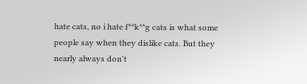hate cats, no i hate f**k**g cats is what some people say when they dislike cats. But they nearly always don't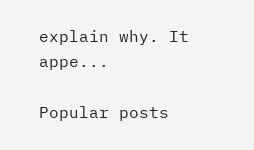explain why. It appe...

Popular posts